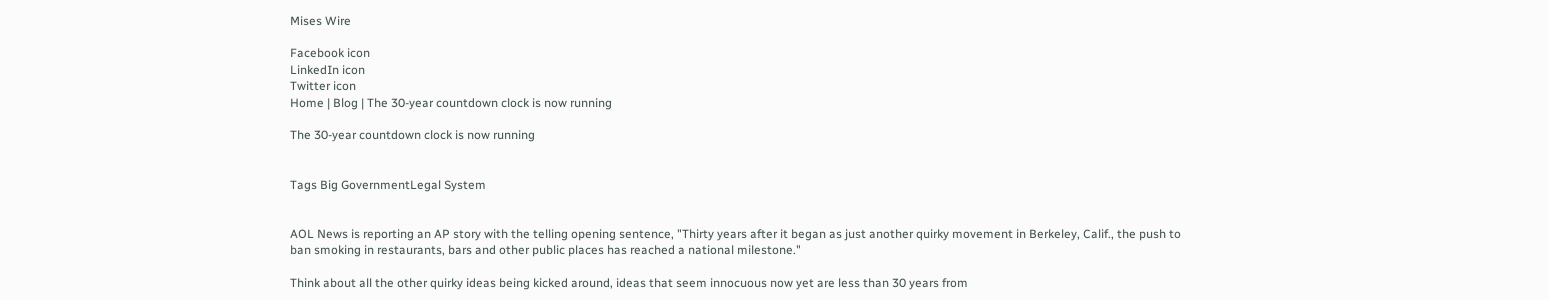Mises Wire

Facebook icon
LinkedIn icon
Twitter icon
Home | Blog | The 30-year countdown clock is now running

The 30-year countdown clock is now running


Tags Big GovernmentLegal System


AOL News is reporting an AP story with the telling opening sentence, "Thirty years after it began as just another quirky movement in Berkeley, Calif., the push to ban smoking in restaurants, bars and other public places has reached a national milestone."

Think about all the other quirky ideas being kicked around, ideas that seem innocuous now yet are less than 30 years from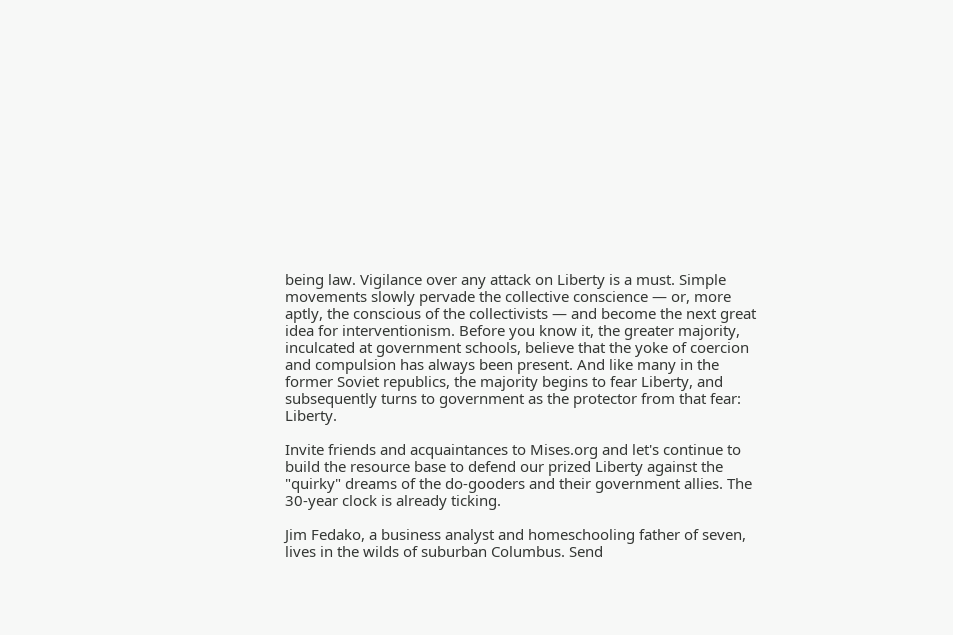being law. Vigilance over any attack on Liberty is a must. Simple movements slowly pervade the collective conscience — or, more aptly, the conscious of the collectivists — and become the next great idea for interventionism. Before you know it, the greater majority, inculcated at government schools, believe that the yoke of coercion and compulsion has always been present. And like many in the former Soviet republics, the majority begins to fear Liberty, and subsequently turns to government as the protector from that fear: Liberty.

Invite friends and acquaintances to Mises.org and let's continue to build the resource base to defend our prized Liberty against the "quirky" dreams of the do-gooders and their government allies. The 30-year clock is already ticking.

Jim Fedako, a business analyst and homeschooling father of seven, lives in the wilds of suburban Columbus. Send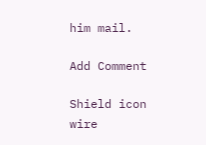him mail.

Add Comment

Shield icon wire